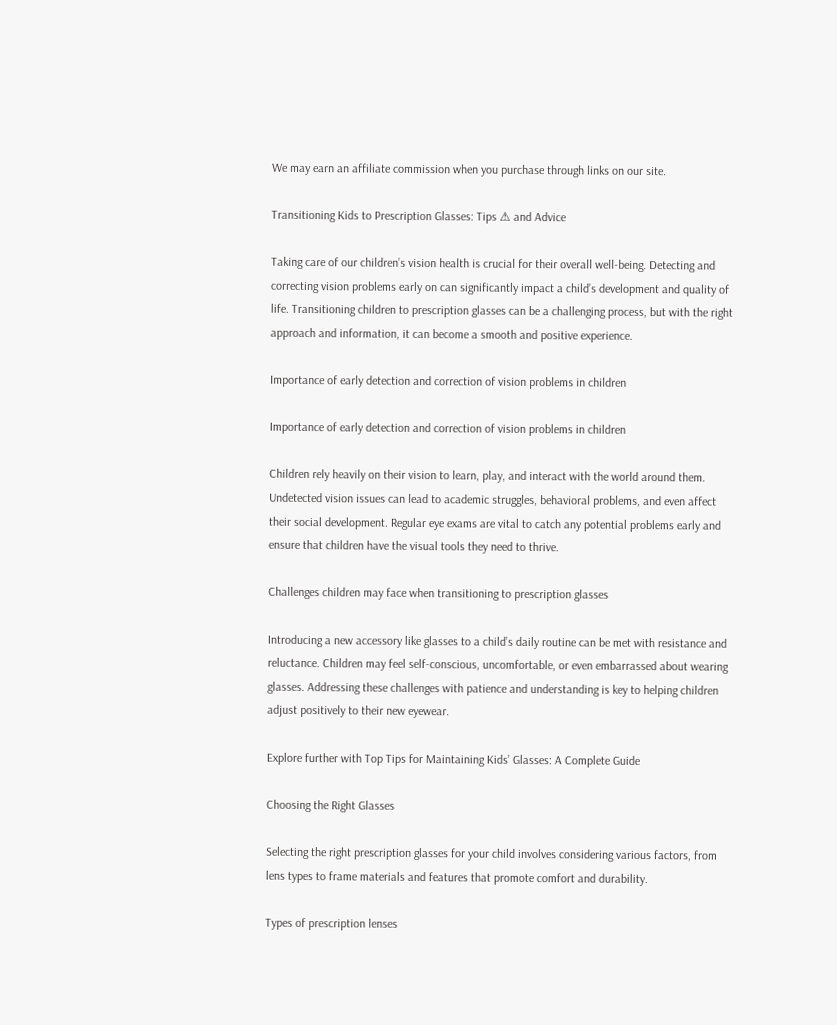We may earn an affiliate commission when you purchase through links on our site.

Transitioning Kids to Prescription Glasses: Tips ⚠ and Advice

Taking care of our children’s vision health is crucial for their overall well-being. Detecting and correcting vision problems early on can significantly impact a child’s development and quality of life. Transitioning children to prescription glasses can be a challenging process, but with the right approach and information, it can become a smooth and positive experience.

Importance of early detection and correction of vision problems in children

Importance of early detection and correction of vision problems in children

Children rely heavily on their vision to learn, play, and interact with the world around them. Undetected vision issues can lead to academic struggles, behavioral problems, and even affect their social development. Regular eye exams are vital to catch any potential problems early and ensure that children have the visual tools they need to thrive.

Challenges children may face when transitioning to prescription glasses

Introducing a new accessory like glasses to a child’s daily routine can be met with resistance and reluctance. Children may feel self-conscious, uncomfortable, or even embarrassed about wearing glasses. Addressing these challenges with patience and understanding is key to helping children adjust positively to their new eyewear.

Explore further with Top Tips for Maintaining Kids’ Glasses: A Complete Guide

Choosing the Right Glasses

Selecting the right prescription glasses for your child involves considering various factors, from lens types to frame materials and features that promote comfort and durability.

Types of prescription lenses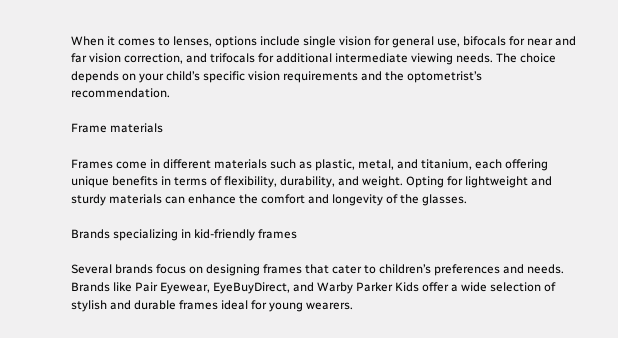When it comes to lenses, options include single vision for general use, bifocals for near and far vision correction, and trifocals for additional intermediate viewing needs. The choice depends on your child’s specific vision requirements and the optometrist’s recommendation.

Frame materials

Frames come in different materials such as plastic, metal, and titanium, each offering unique benefits in terms of flexibility, durability, and weight. Opting for lightweight and sturdy materials can enhance the comfort and longevity of the glasses.

Brands specializing in kid-friendly frames

Several brands focus on designing frames that cater to children’s preferences and needs. Brands like Pair Eyewear, EyeBuyDirect, and Warby Parker Kids offer a wide selection of stylish and durable frames ideal for young wearers.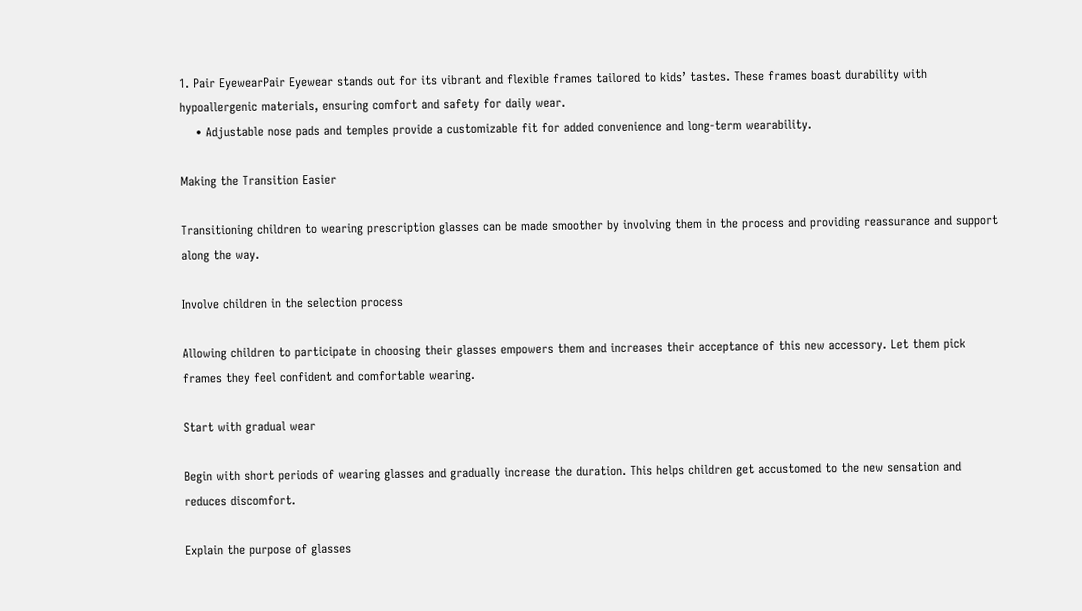1. Pair EyewearPair Eyewear stands out for its vibrant and flexible frames tailored to kids’ tastes. These frames boast durability with hypoallergenic materials, ensuring comfort and safety for daily wear.
    • Adjustable nose pads and temples provide a customizable fit for added convenience and long-term wearability.

Making the Transition Easier

Transitioning children to wearing prescription glasses can be made smoother by involving them in the process and providing reassurance and support along the way.

Involve children in the selection process

Allowing children to participate in choosing their glasses empowers them and increases their acceptance of this new accessory. Let them pick frames they feel confident and comfortable wearing.

Start with gradual wear

Begin with short periods of wearing glasses and gradually increase the duration. This helps children get accustomed to the new sensation and reduces discomfort.

Explain the purpose of glasses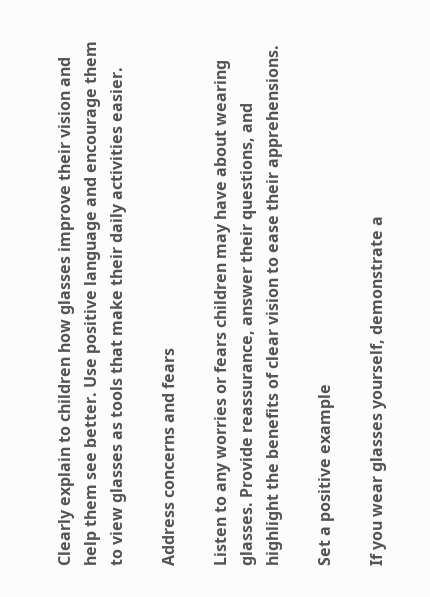Clearly explain to children how glasses improve their vision and help them see better. Use positive language and encourage them to view glasses as tools that make their daily activities easier.

Address concerns and fears

Listen to any worries or fears children may have about wearing glasses. Provide reassurance, answer their questions, and highlight the benefits of clear vision to ease their apprehensions.

Set a positive example

If you wear glasses yourself, demonstrate a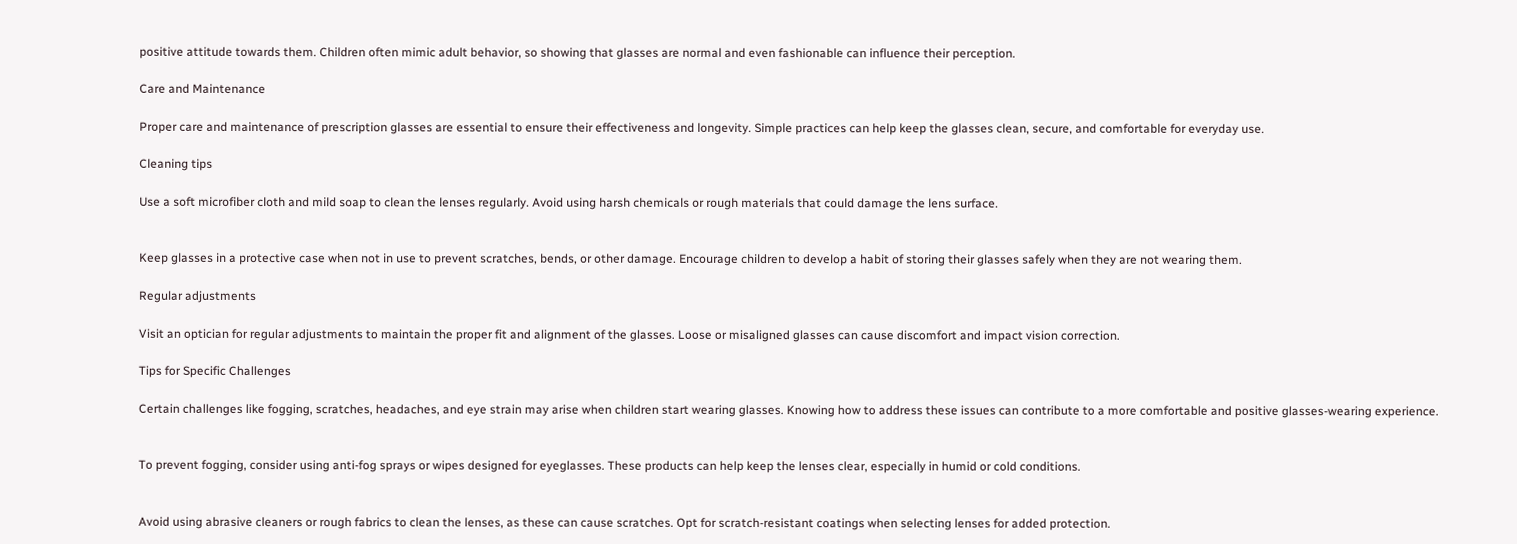positive attitude towards them. Children often mimic adult behavior, so showing that glasses are normal and even fashionable can influence their perception.

Care and Maintenance

Proper care and maintenance of prescription glasses are essential to ensure their effectiveness and longevity. Simple practices can help keep the glasses clean, secure, and comfortable for everyday use.

Cleaning tips

Use a soft microfiber cloth and mild soap to clean the lenses regularly. Avoid using harsh chemicals or rough materials that could damage the lens surface.


Keep glasses in a protective case when not in use to prevent scratches, bends, or other damage. Encourage children to develop a habit of storing their glasses safely when they are not wearing them.

Regular adjustments

Visit an optician for regular adjustments to maintain the proper fit and alignment of the glasses. Loose or misaligned glasses can cause discomfort and impact vision correction.

Tips for Specific Challenges

Certain challenges like fogging, scratches, headaches, and eye strain may arise when children start wearing glasses. Knowing how to address these issues can contribute to a more comfortable and positive glasses-wearing experience.


To prevent fogging, consider using anti-fog sprays or wipes designed for eyeglasses. These products can help keep the lenses clear, especially in humid or cold conditions.


Avoid using abrasive cleaners or rough fabrics to clean the lenses, as these can cause scratches. Opt for scratch-resistant coatings when selecting lenses for added protection.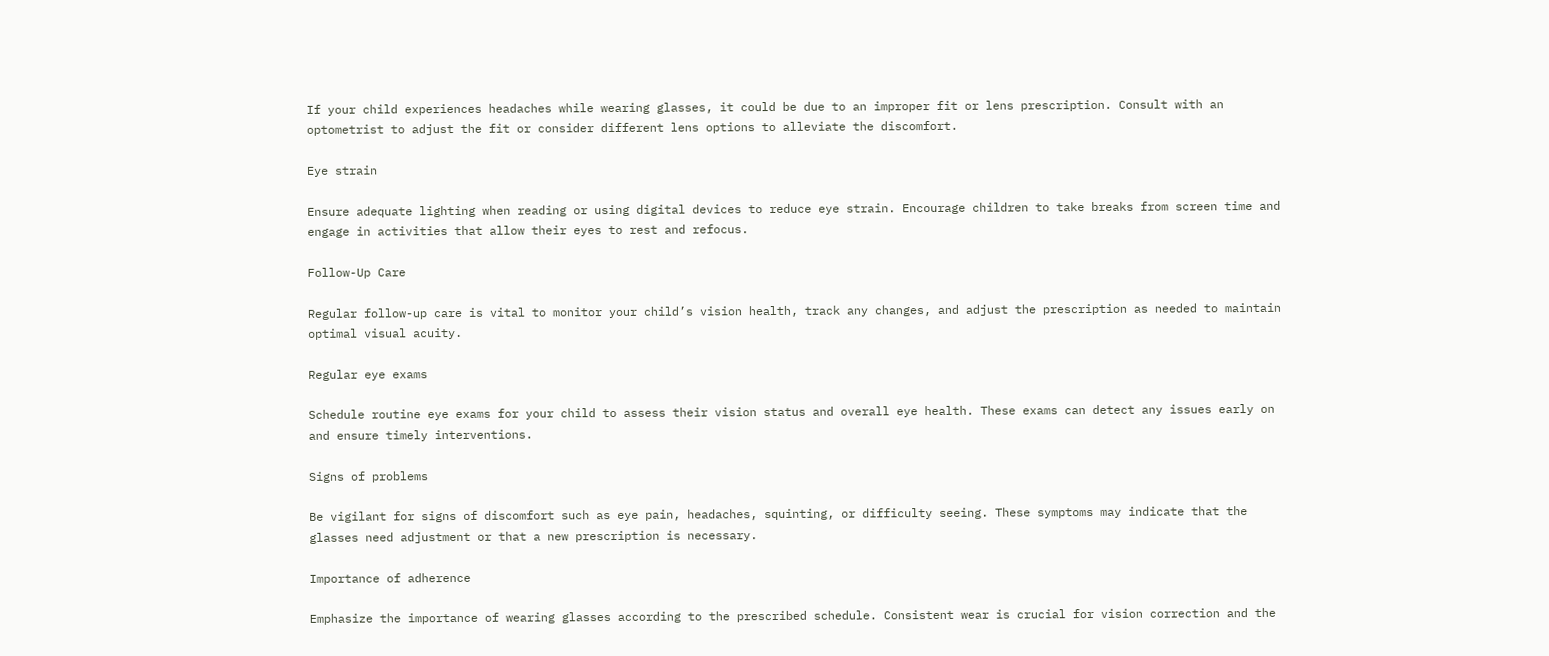If your child experiences headaches while wearing glasses, it could be due to an improper fit or lens prescription. Consult with an optometrist to adjust the fit or consider different lens options to alleviate the discomfort.

Eye strain

Ensure adequate lighting when reading or using digital devices to reduce eye strain. Encourage children to take breaks from screen time and engage in activities that allow their eyes to rest and refocus.

Follow-Up Care

Regular follow-up care is vital to monitor your child’s vision health, track any changes, and adjust the prescription as needed to maintain optimal visual acuity.

Regular eye exams

Schedule routine eye exams for your child to assess their vision status and overall eye health. These exams can detect any issues early on and ensure timely interventions.

Signs of problems

Be vigilant for signs of discomfort such as eye pain, headaches, squinting, or difficulty seeing. These symptoms may indicate that the glasses need adjustment or that a new prescription is necessary.

Importance of adherence

Emphasize the importance of wearing glasses according to the prescribed schedule. Consistent wear is crucial for vision correction and the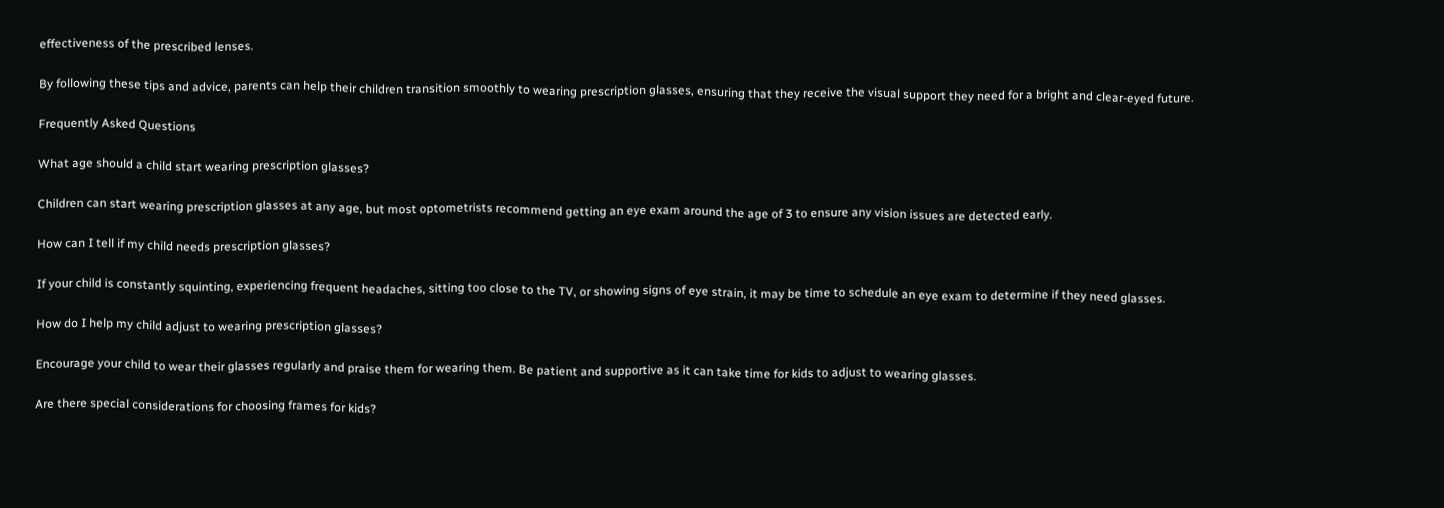effectiveness of the prescribed lenses.

By following these tips and advice, parents can help their children transition smoothly to wearing prescription glasses, ensuring that they receive the visual support they need for a bright and clear-eyed future.

Frequently Asked Questions

What age should a child start wearing prescription glasses?

Children can start wearing prescription glasses at any age, but most optometrists recommend getting an eye exam around the age of 3 to ensure any vision issues are detected early.

How can I tell if my child needs prescription glasses?

If your child is constantly squinting, experiencing frequent headaches, sitting too close to the TV, or showing signs of eye strain, it may be time to schedule an eye exam to determine if they need glasses.

How do I help my child adjust to wearing prescription glasses?

Encourage your child to wear their glasses regularly and praise them for wearing them. Be patient and supportive as it can take time for kids to adjust to wearing glasses.

Are there special considerations for choosing frames for kids?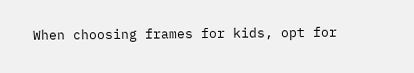When choosing frames for kids, opt for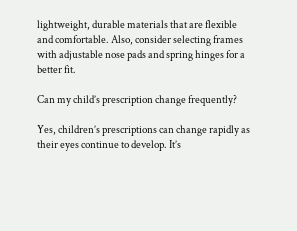lightweight, durable materials that are flexible and comfortable. Also, consider selecting frames with adjustable nose pads and spring hinges for a better fit.

Can my child’s prescription change frequently?

Yes, children’s prescriptions can change rapidly as their eyes continue to develop. It’s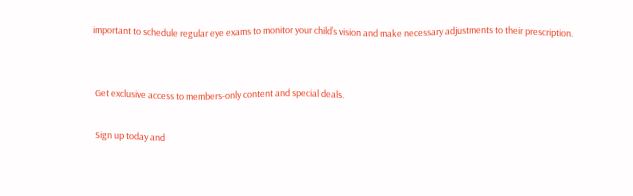important to schedule regular eye exams to monitor your child’s vision and make necessary adjustments to their prescription.


 Get exclusive access to members-only content and special deals.

 Sign up today and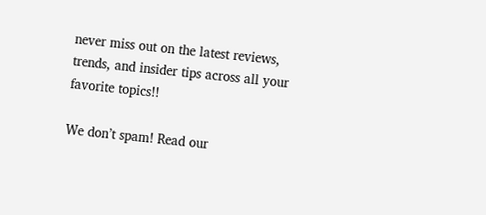never miss out on the latest reviews, trends, and insider tips across all your favorite topics!!

We don’t spam! Read our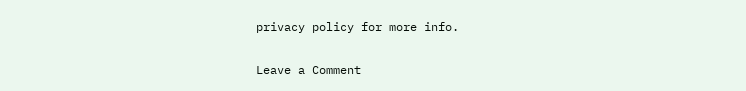privacy policy for more info.

Leave a Comment